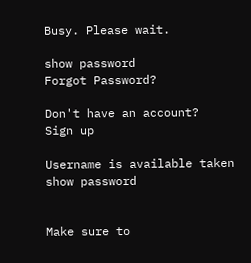Busy. Please wait.

show password
Forgot Password?

Don't have an account?  Sign up

Username is available taken
show password


Make sure to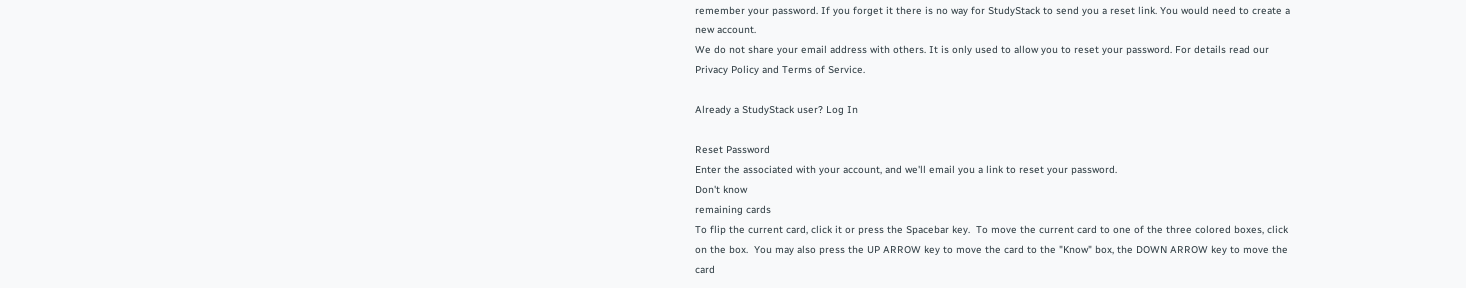remember your password. If you forget it there is no way for StudyStack to send you a reset link. You would need to create a new account.
We do not share your email address with others. It is only used to allow you to reset your password. For details read our Privacy Policy and Terms of Service.

Already a StudyStack user? Log In

Reset Password
Enter the associated with your account, and we'll email you a link to reset your password.
Don't know
remaining cards
To flip the current card, click it or press the Spacebar key.  To move the current card to one of the three colored boxes, click on the box.  You may also press the UP ARROW key to move the card to the "Know" box, the DOWN ARROW key to move the card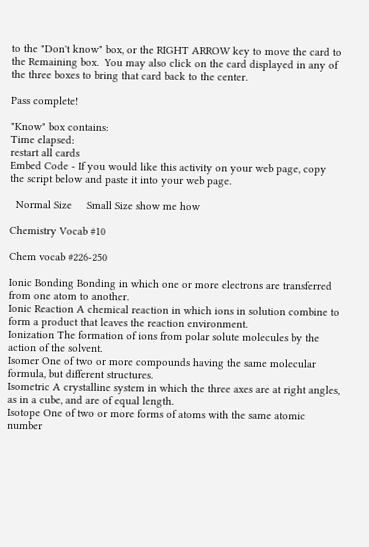to the "Don't know" box, or the RIGHT ARROW key to move the card to the Remaining box.  You may also click on the card displayed in any of the three boxes to bring that card back to the center.

Pass complete!

"Know" box contains:
Time elapsed:
restart all cards
Embed Code - If you would like this activity on your web page, copy the script below and paste it into your web page.

  Normal Size     Small Size show me how

Chemistry Vocab #10

Chem vocab #226-250

Ionic Bonding Bonding in which one or more electrons are transferred from one atom to another.
Ionic Reaction A chemical reaction in which ions in solution combine to form a product that leaves the reaction environment.
Ionization The formation of ions from polar solute molecules by the action of the solvent.
Isomer One of two or more compounds having the same molecular formula, but different structures.
Isometric A crystalline system in which the three axes are at right angles, as in a cube, and are of equal length.
Isotope One of two or more forms of atoms with the same atomic number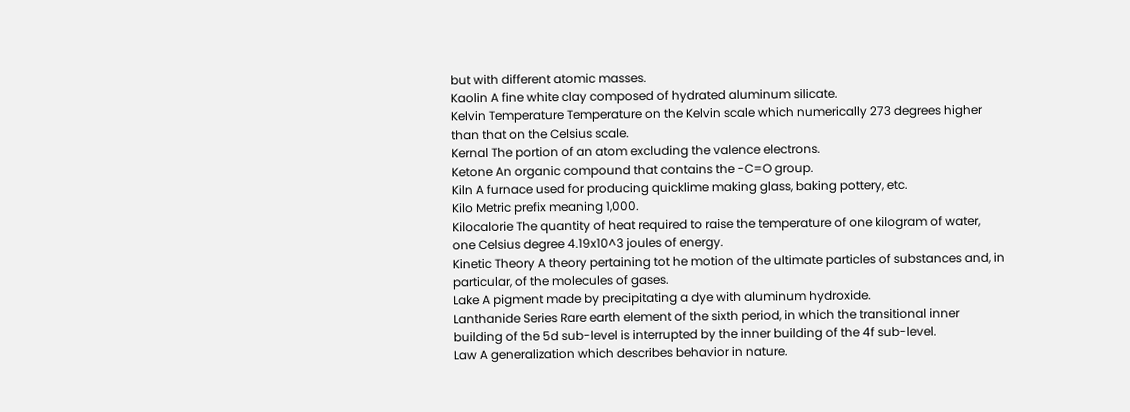but with different atomic masses.
Kaolin A fine white clay composed of hydrated aluminum silicate.
Kelvin Temperature Temperature on the Kelvin scale which numerically 273 degrees higher than that on the Celsius scale.
Kernal The portion of an atom excluding the valence electrons.
Ketone An organic compound that contains the -C=O group.
Kiln A furnace used for producing quicklime making glass, baking pottery, etc.
Kilo Metric prefix meaning 1,000.
Kilocalorie The quantity of heat required to raise the temperature of one kilogram of water, one Celsius degree 4.19x10^3 joules of energy.
Kinetic Theory A theory pertaining tot he motion of the ultimate particles of substances and, in particular, of the molecules of gases.
Lake A pigment made by precipitating a dye with aluminum hydroxide.
Lanthanide Series Rare earth element of the sixth period, in which the transitional inner building of the 5d sub-level is interrupted by the inner building of the 4f sub-level.
Law A generalization which describes behavior in nature.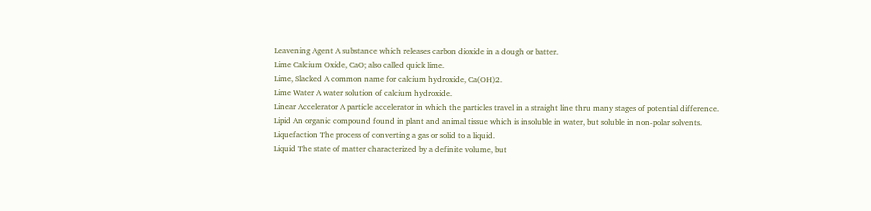Leavening Agent A substance which releases carbon dioxide in a dough or batter.
Lime Calcium Oxide, CaO; also called quick lime.
Lime, Slacked A common name for calcium hydroxide, Ca(OH)2.
Lime Water A water solution of calcium hydroxide.
Linear Accelerator A particle accelerator in which the particles travel in a straight line thru many stages of potential difference.
Lipid An organic compound found in plant and animal tissue which is insoluble in water, but soluble in non-polar solvents.
Liquefaction The process of converting a gas or solid to a liquid.
Liquid The state of matter characterized by a definite volume, but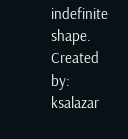indefinite shape.
Created by: ksalazar